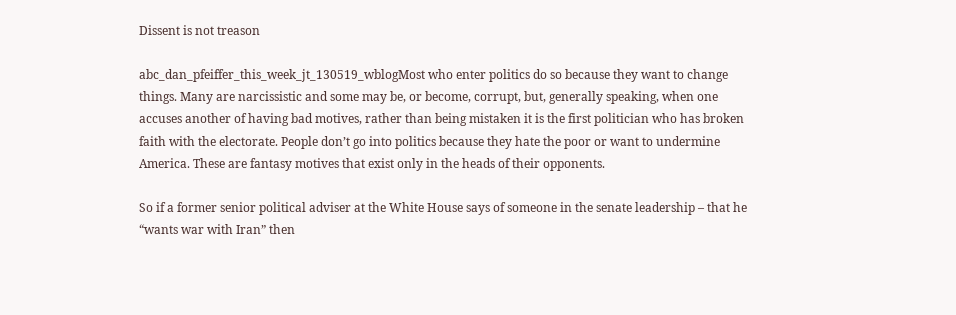Dissent is not treason

abc_dan_pfeiffer_this_week_jt_130519_wblogMost who enter politics do so because they want to change things. Many are narcissistic and some may be, or become, corrupt, but, generally speaking, when one accuses another of having bad motives, rather than being mistaken it is the first politician who has broken faith with the electorate. People don’t go into politics because they hate the poor or want to undermine America. These are fantasy motives that exist only in the heads of their opponents.

So if a former senior political adviser at the White House says of someone in the senate leadership – that he “wants war with Iran” then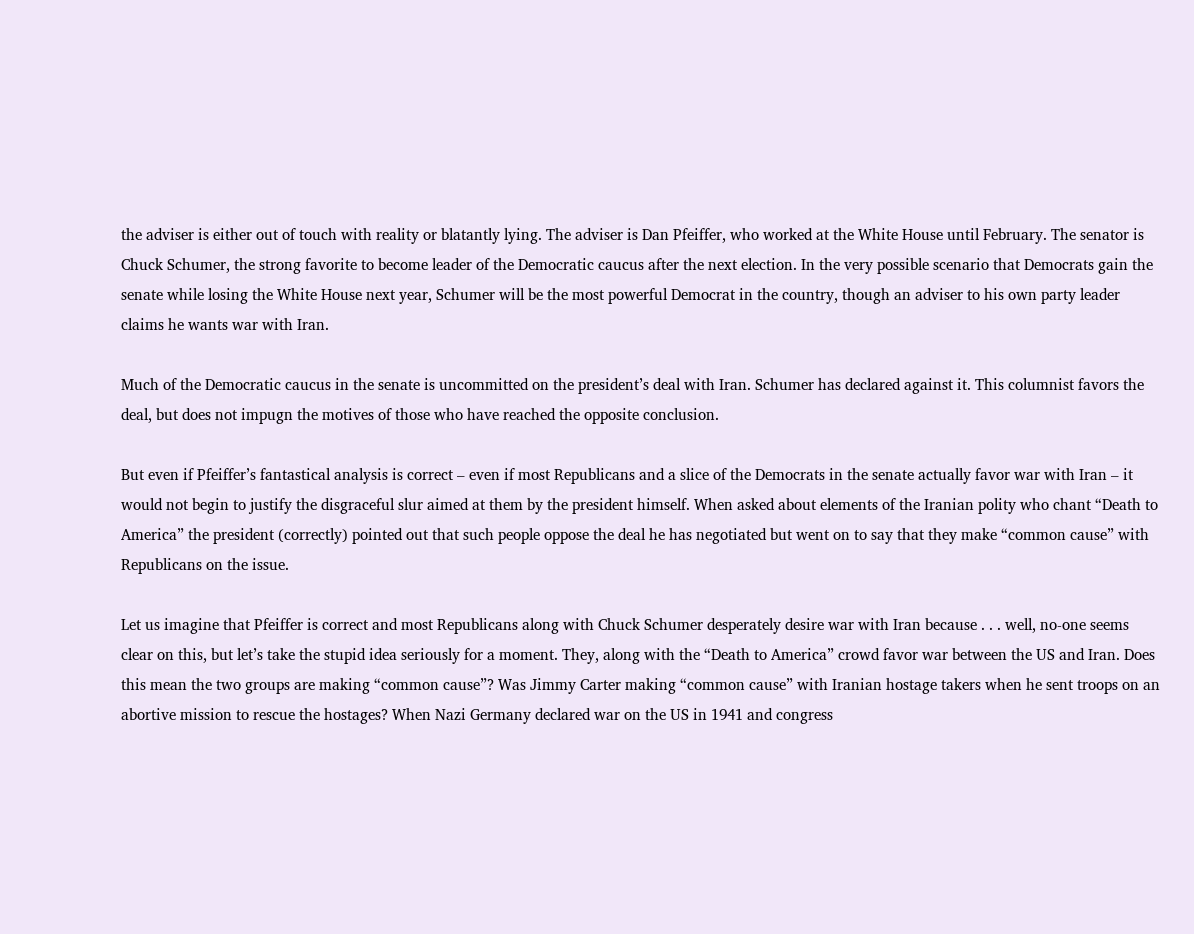the adviser is either out of touch with reality or blatantly lying. The adviser is Dan Pfeiffer, who worked at the White House until February. The senator is Chuck Schumer, the strong favorite to become leader of the Democratic caucus after the next election. In the very possible scenario that Democrats gain the senate while losing the White House next year, Schumer will be the most powerful Democrat in the country, though an adviser to his own party leader claims he wants war with Iran.

Much of the Democratic caucus in the senate is uncommitted on the president’s deal with Iran. Schumer has declared against it. This columnist favors the deal, but does not impugn the motives of those who have reached the opposite conclusion.

But even if Pfeiffer’s fantastical analysis is correct – even if most Republicans and a slice of the Democrats in the senate actually favor war with Iran – it would not begin to justify the disgraceful slur aimed at them by the president himself. When asked about elements of the Iranian polity who chant “Death to America” the president (correctly) pointed out that such people oppose the deal he has negotiated but went on to say that they make “common cause” with Republicans on the issue.

Let us imagine that Pfeiffer is correct and most Republicans along with Chuck Schumer desperately desire war with Iran because . . . well, no-one seems clear on this, but let’s take the stupid idea seriously for a moment. They, along with the “Death to America” crowd favor war between the US and Iran. Does this mean the two groups are making “common cause”? Was Jimmy Carter making “common cause” with Iranian hostage takers when he sent troops on an abortive mission to rescue the hostages? When Nazi Germany declared war on the US in 1941 and congress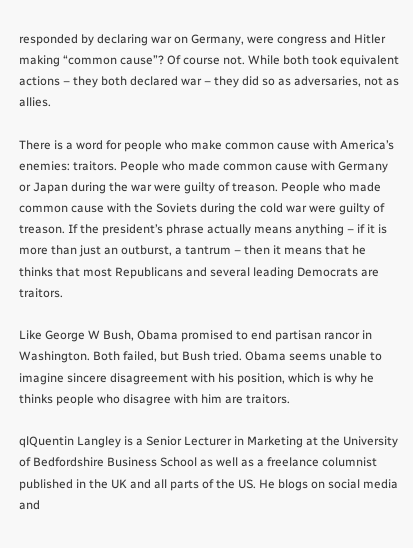responded by declaring war on Germany, were congress and Hitler making “common cause”? Of course not. While both took equivalent actions – they both declared war – they did so as adversaries, not as allies.

There is a word for people who make common cause with America’s enemies: traitors. People who made common cause with Germany or Japan during the war were guilty of treason. People who made common cause with the Soviets during the cold war were guilty of treason. If the president’s phrase actually means anything – if it is more than just an outburst, a tantrum – then it means that he thinks that most Republicans and several leading Democrats are traitors.

Like George W Bush, Obama promised to end partisan rancor in Washington. Both failed, but Bush tried. Obama seems unable to imagine sincere disagreement with his position, which is why he thinks people who disagree with him are traitors.

qlQuentin Langley is a Senior Lecturer in Marketing at the University of Bedfordshire Business School as well as a freelance columnist published in the UK and all parts of the US. He blogs on social media and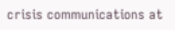crisis communications at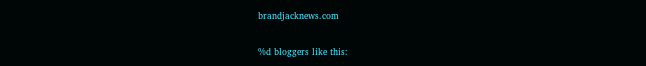brandjacknews.com

%d bloggers like this: